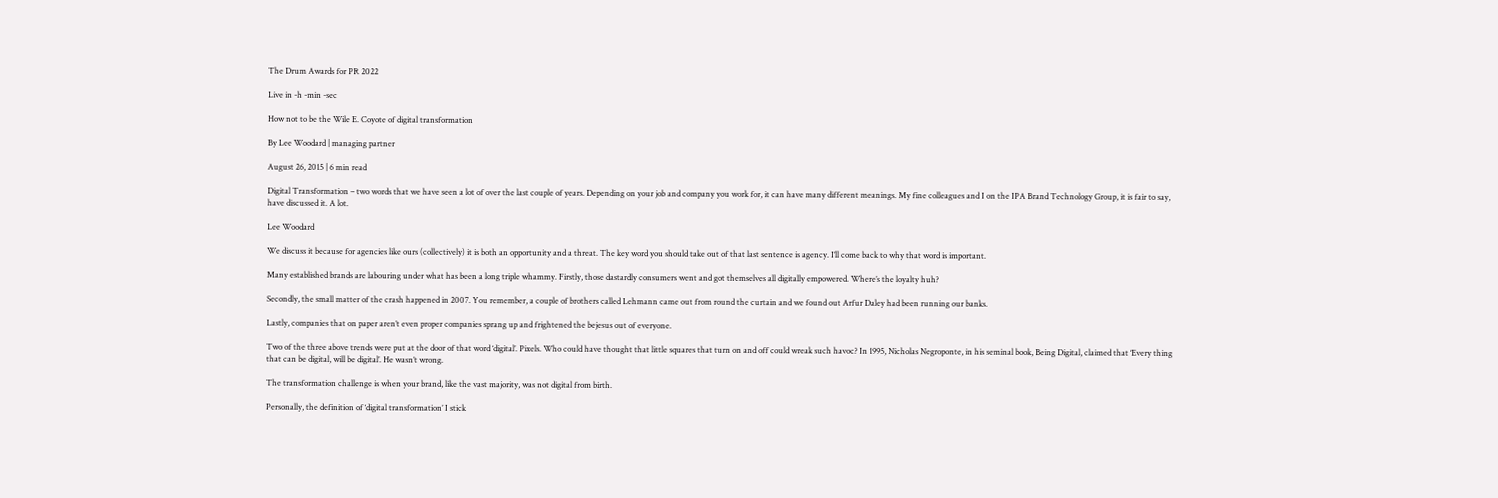The Drum Awards for PR 2022

Live in -h -min -sec

How not to be the Wile E. Coyote of digital transformation

By Lee Woodard | managing partner

August 26, 2015 | 6 min read

Digital Transformation – two words that we have seen a lot of over the last couple of years. Depending on your job and company you work for, it can have many different meanings. My fine colleagues and I on the IPA Brand Technology Group, it is fair to say, have discussed it. A lot.

Lee Woodard

We discuss it because for agencies like ours (collectively) it is both an opportunity and a threat. The key word you should take out of that last sentence is agency. I’ll come back to why that word is important.

Many established brands are labouring under what has been a long triple whammy. Firstly, those dastardly consumers went and got themselves all digitally empowered. Where’s the loyalty huh?

Secondly, the small matter of the crash happened in 2007. You remember, a couple of brothers called Lehmann came out from round the curtain and we found out Arfur Daley had been running our banks.

Lastly, companies that on paper aren’t even proper companies sprang up and frightened the bejesus out of everyone.

Two of the three above trends were put at the door of that word ‘digital’. Pixels. Who could have thought that little squares that turn on and off could wreak such havoc? In 1995, Nicholas Negroponte, in his seminal book, Being Digital, claimed that ‘Every thing that can be digital, will be digital’. He wasn’t wrong.

The transformation challenge is when your brand, like the vast majority, was not digital from birth.

Personally, the definition of ‘digital transformation’ I stick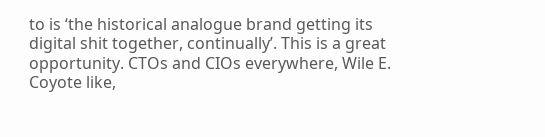to is ‘the historical analogue brand getting its digital shit together, continually’. This is a great opportunity. CTOs and CIOs everywhere, Wile E. Coyote like,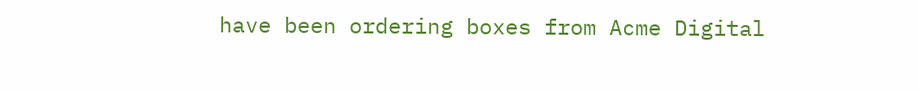have been ordering boxes from Acme Digital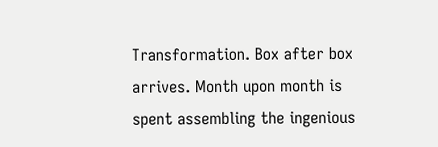Transformation. Box after box arrives. Month upon month is spent assembling the ingenious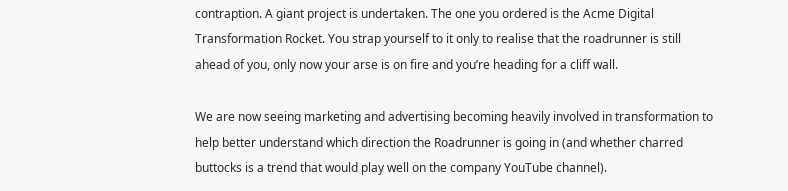contraption. A giant project is undertaken. The one you ordered is the Acme Digital Transformation Rocket. You strap yourself to it only to realise that the roadrunner is still ahead of you, only now your arse is on fire and you’re heading for a cliff wall.

We are now seeing marketing and advertising becoming heavily involved in transformation to help better understand which direction the Roadrunner is going in (and whether charred buttocks is a trend that would play well on the company YouTube channel).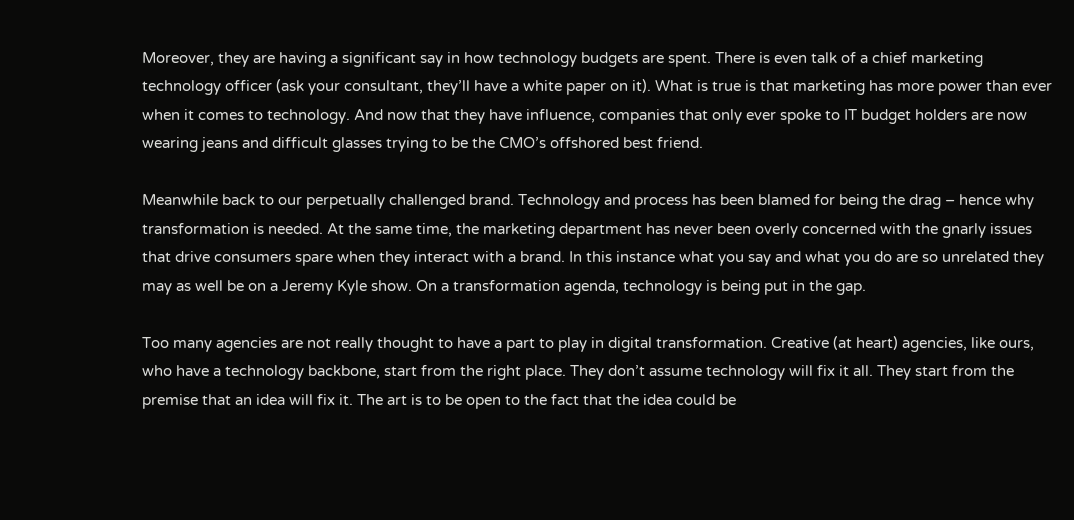Moreover, they are having a significant say in how technology budgets are spent. There is even talk of a chief marketing technology officer (ask your consultant, they’ll have a white paper on it). What is true is that marketing has more power than ever when it comes to technology. And now that they have influence, companies that only ever spoke to IT budget holders are now wearing jeans and difficult glasses trying to be the CMO’s offshored best friend.

Meanwhile back to our perpetually challenged brand. Technology and process has been blamed for being the drag – hence why transformation is needed. At the same time, the marketing department has never been overly concerned with the gnarly issues that drive consumers spare when they interact with a brand. In this instance what you say and what you do are so unrelated they may as well be on a Jeremy Kyle show. On a transformation agenda, technology is being put in the gap.

Too many agencies are not really thought to have a part to play in digital transformation. Creative (at heart) agencies, like ours, who have a technology backbone, start from the right place. They don’t assume technology will fix it all. They start from the premise that an idea will fix it. The art is to be open to the fact that the idea could be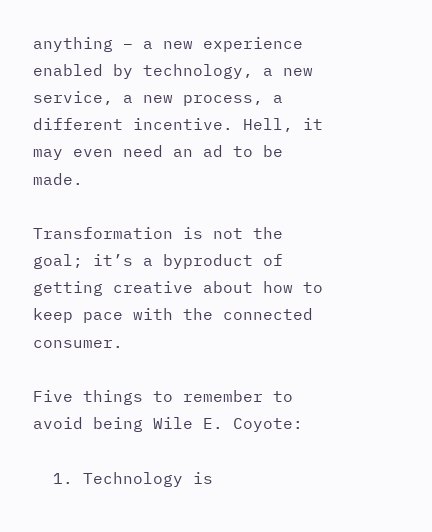anything – a new experience enabled by technology, a new service, a new process, a different incentive. Hell, it may even need an ad to be made.

Transformation is not the goal; it’s a byproduct of getting creative about how to keep pace with the connected consumer.

Five things to remember to avoid being Wile E. Coyote:

  1. Technology is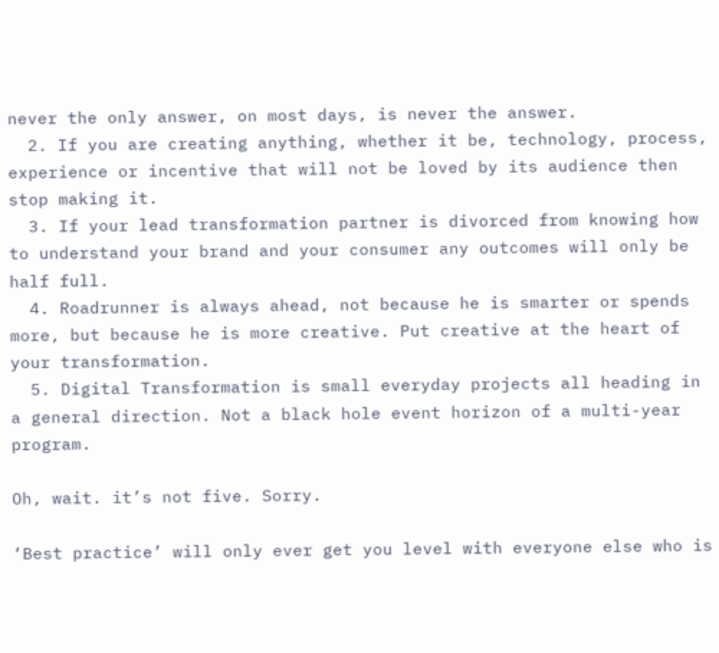never the only answer, on most days, is never the answer.
  2. If you are creating anything, whether it be, technology, process, experience or incentive that will not be loved by its audience then stop making it.
  3. If your lead transformation partner is divorced from knowing how to understand your brand and your consumer any outcomes will only be half full.
  4. Roadrunner is always ahead, not because he is smarter or spends more, but because he is more creative. Put creative at the heart of your transformation.
  5. Digital Transformation is small everyday projects all heading in a general direction. Not a black hole event horizon of a multi-year program.

Oh, wait. it’s not five. Sorry.

‘Best practice’ will only ever get you level with everyone else who is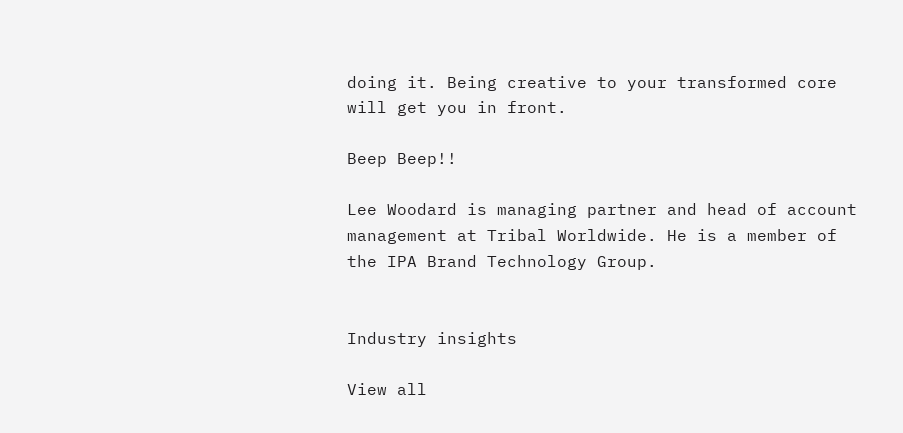doing it. Being creative to your transformed core will get you in front.

Beep Beep!!

Lee Woodard is managing partner and head of account management at Tribal Worldwide. He is a member of the IPA Brand Technology Group.


Industry insights

View all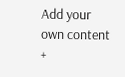Add your own content +